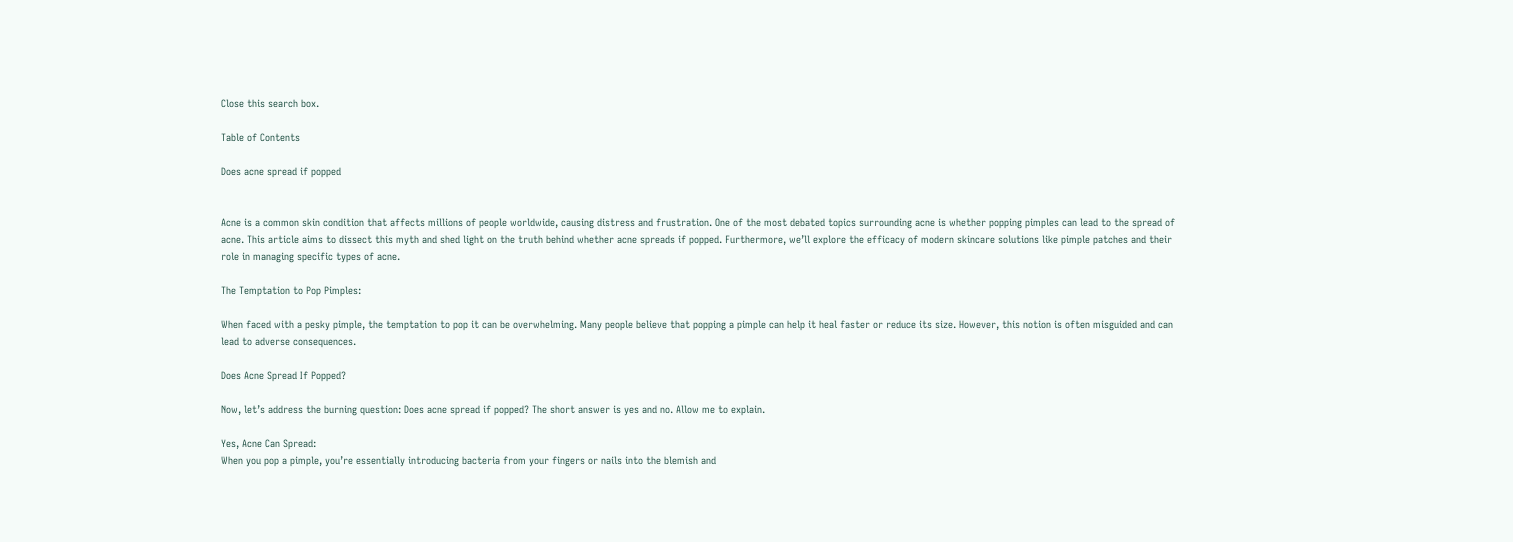Close this search box.

Table of Contents

Does acne spread if popped


Acne is a common skin condition that affects millions of people worldwide, causing distress and frustration. One of the most debated topics surrounding acne is whether popping pimples can lead to the spread of acne. This article aims to dissect this myth and shed light on the truth behind whether acne spreads if popped. Furthermore, we’ll explore the efficacy of modern skincare solutions like pimple patches and their role in managing specific types of acne.

The Temptation to Pop Pimples:

When faced with a pesky pimple, the temptation to pop it can be overwhelming. Many people believe that popping a pimple can help it heal faster or reduce its size. However, this notion is often misguided and can lead to adverse consequences.

Does Acne Spread If Popped?

Now, let’s address the burning question: Does acne spread if popped? The short answer is yes and no. Allow me to explain.

Yes, Acne Can Spread:
When you pop a pimple, you’re essentially introducing bacteria from your fingers or nails into the blemish and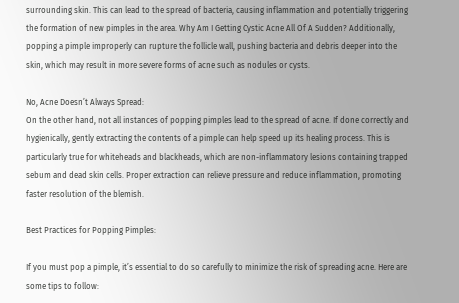surrounding skin. This can lead to the spread of bacteria, causing inflammation and potentially triggering the formation of new pimples in the area. Why Am I Getting Cystic Acne All Of A Sudden? Additionally, popping a pimple improperly can rupture the follicle wall, pushing bacteria and debris deeper into the skin, which may result in more severe forms of acne such as nodules or cysts.

No, Acne Doesn’t Always Spread:
On the other hand, not all instances of popping pimples lead to the spread of acne. If done correctly and hygienically, gently extracting the contents of a pimple can help speed up its healing process. This is particularly true for whiteheads and blackheads, which are non-inflammatory lesions containing trapped sebum and dead skin cells. Proper extraction can relieve pressure and reduce inflammation, promoting faster resolution of the blemish.

Best Practices for Popping Pimples:

If you must pop a pimple, it’s essential to do so carefully to minimize the risk of spreading acne. Here are some tips to follow: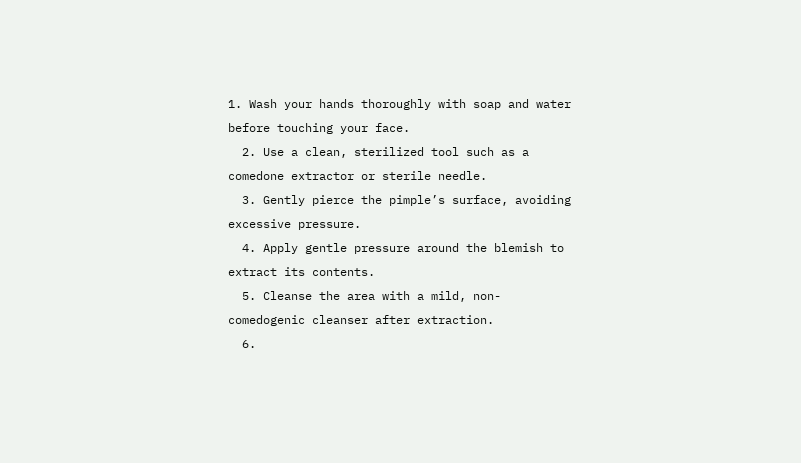1. Wash your hands thoroughly with soap and water before touching your face.
  2. Use a clean, sterilized tool such as a comedone extractor or sterile needle.
  3. Gently pierce the pimple’s surface, avoiding excessive pressure.
  4. Apply gentle pressure around the blemish to extract its contents.
  5. Cleanse the area with a mild, non-comedogenic cleanser after extraction.
  6.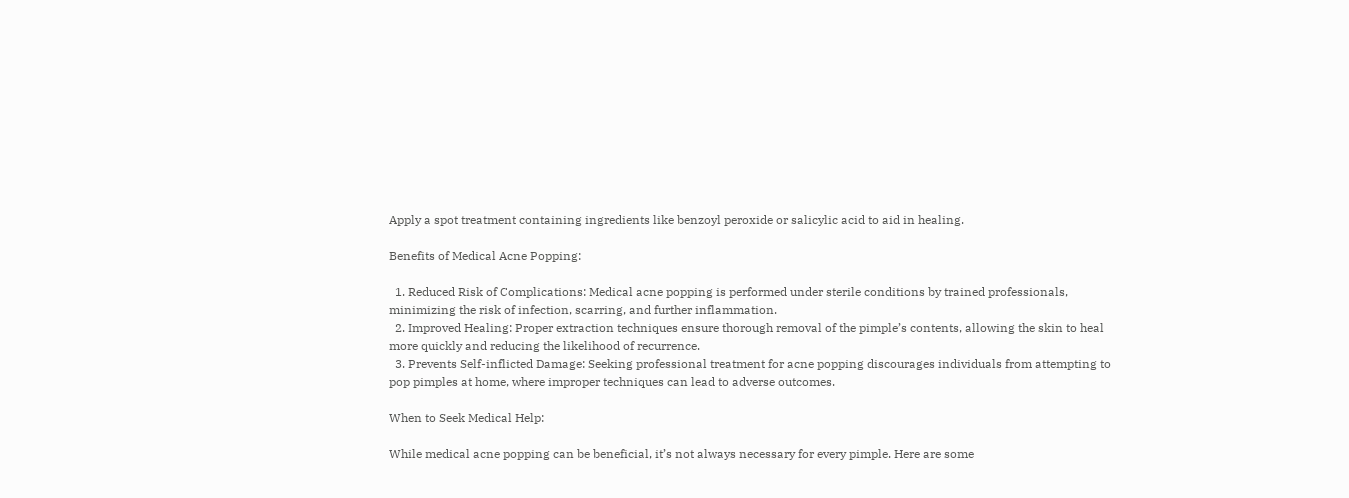Apply a spot treatment containing ingredients like benzoyl peroxide or salicylic acid to aid in healing.

Benefits of Medical Acne Popping:

  1. Reduced Risk of Complications: Medical acne popping is performed under sterile conditions by trained professionals, minimizing the risk of infection, scarring, and further inflammation.
  2. Improved Healing: Proper extraction techniques ensure thorough removal of the pimple’s contents, allowing the skin to heal more quickly and reducing the likelihood of recurrence.
  3. Prevents Self-inflicted Damage: Seeking professional treatment for acne popping discourages individuals from attempting to pop pimples at home, where improper techniques can lead to adverse outcomes.

When to Seek Medical Help:

While medical acne popping can be beneficial, it’s not always necessary for every pimple. Here are some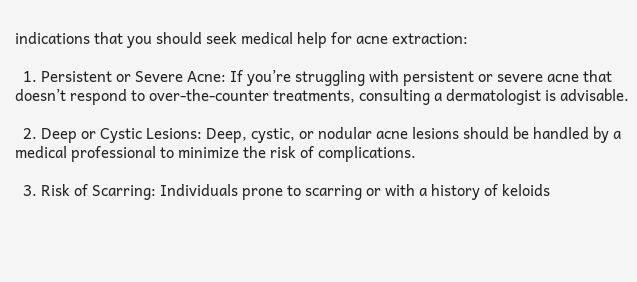indications that you should seek medical help for acne extraction:

  1. Persistent or Severe Acne: If you’re struggling with persistent or severe acne that doesn’t respond to over-the-counter treatments, consulting a dermatologist is advisable.

  2. Deep or Cystic Lesions: Deep, cystic, or nodular acne lesions should be handled by a medical professional to minimize the risk of complications.

  3. Risk of Scarring: Individuals prone to scarring or with a history of keloids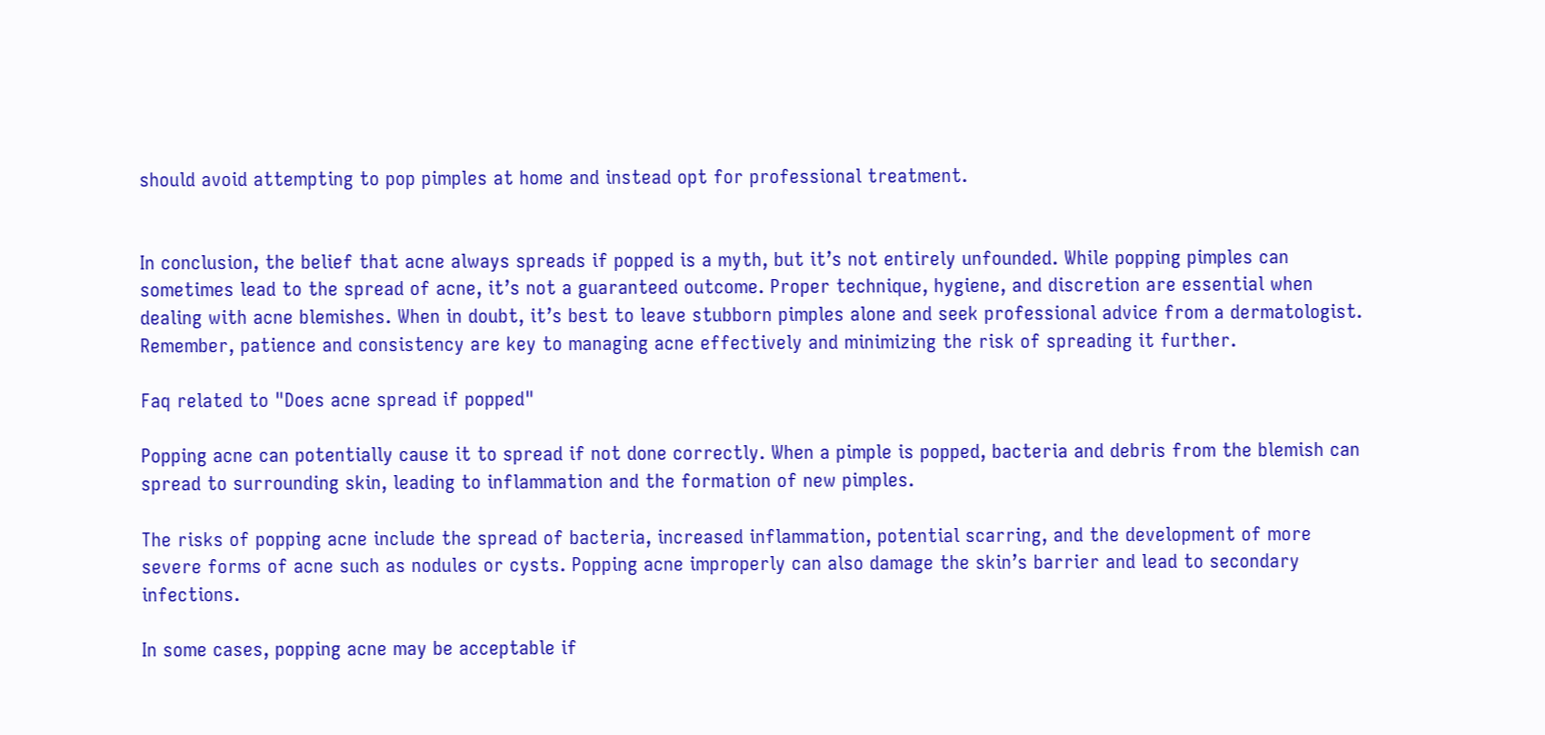should avoid attempting to pop pimples at home and instead opt for professional treatment.


In conclusion, the belief that acne always spreads if popped is a myth, but it’s not entirely unfounded. While popping pimples can sometimes lead to the spread of acne, it’s not a guaranteed outcome. Proper technique, hygiene, and discretion are essential when dealing with acne blemishes. When in doubt, it’s best to leave stubborn pimples alone and seek professional advice from a dermatologist. Remember, patience and consistency are key to managing acne effectively and minimizing the risk of spreading it further.

Faq related to "Does acne spread if popped"

Popping acne can potentially cause it to spread if not done correctly. When a pimple is popped, bacteria and debris from the blemish can spread to surrounding skin, leading to inflammation and the formation of new pimples.

The risks of popping acne include the spread of bacteria, increased inflammation, potential scarring, and the development of more severe forms of acne such as nodules or cysts. Popping acne improperly can also damage the skin’s barrier and lead to secondary infections.

In some cases, popping acne may be acceptable if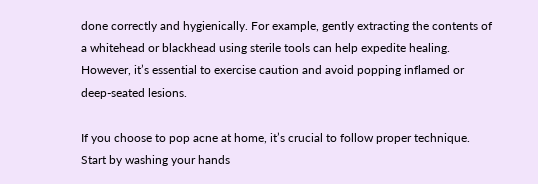done correctly and hygienically. For example, gently extracting the contents of a whitehead or blackhead using sterile tools can help expedite healing. However, it’s essential to exercise caution and avoid popping inflamed or deep-seated lesions.

If you choose to pop acne at home, it’s crucial to follow proper technique. Start by washing your hands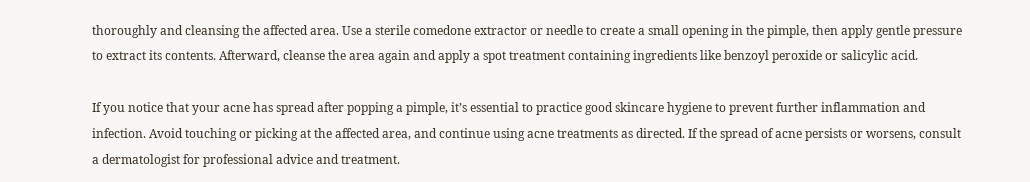thoroughly and cleansing the affected area. Use a sterile comedone extractor or needle to create a small opening in the pimple, then apply gentle pressure to extract its contents. Afterward, cleanse the area again and apply a spot treatment containing ingredients like benzoyl peroxide or salicylic acid.

If you notice that your acne has spread after popping a pimple, it’s essential to practice good skincare hygiene to prevent further inflammation and infection. Avoid touching or picking at the affected area, and continue using acne treatments as directed. If the spread of acne persists or worsens, consult a dermatologist for professional advice and treatment.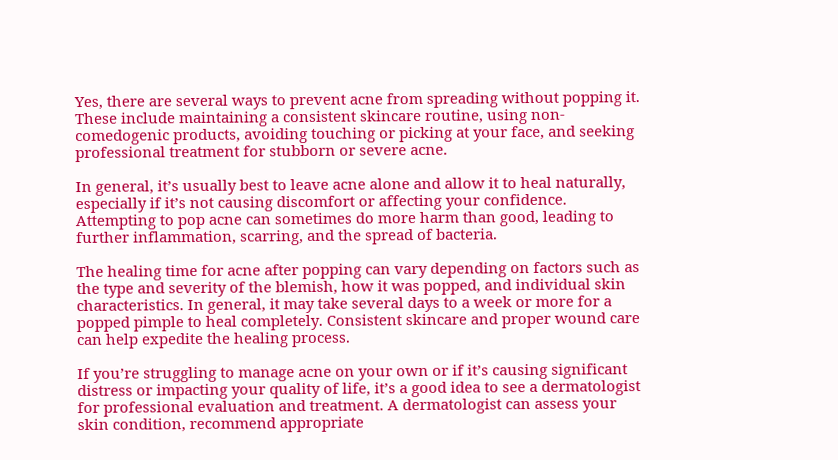Yes, there are several ways to prevent acne from spreading without popping it. These include maintaining a consistent skincare routine, using non-comedogenic products, avoiding touching or picking at your face, and seeking professional treatment for stubborn or severe acne.

In general, it’s usually best to leave acne alone and allow it to heal naturally, especially if it’s not causing discomfort or affecting your confidence. Attempting to pop acne can sometimes do more harm than good, leading to further inflammation, scarring, and the spread of bacteria.

The healing time for acne after popping can vary depending on factors such as the type and severity of the blemish, how it was popped, and individual skin characteristics. In general, it may take several days to a week or more for a popped pimple to heal completely. Consistent skincare and proper wound care can help expedite the healing process.

If you’re struggling to manage acne on your own or if it’s causing significant distress or impacting your quality of life, it’s a good idea to see a dermatologist for professional evaluation and treatment. A dermatologist can assess your skin condition, recommend appropriate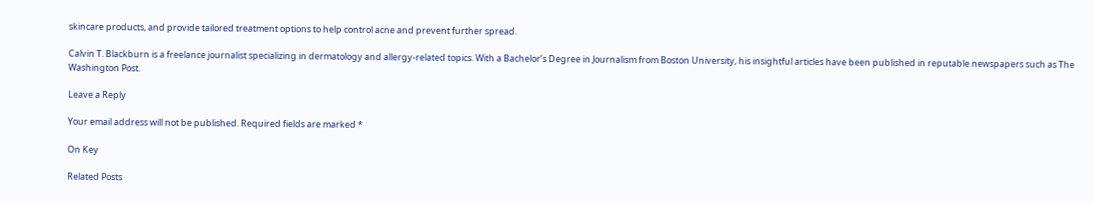skincare products, and provide tailored treatment options to help control acne and prevent further spread.

Calvin T. Blackburn is a freelance journalist specializing in dermatology and allergy-related topics. With a Bachelor’s Degree in Journalism from Boston University, his insightful articles have been published in reputable newspapers such as The Washington Post.

Leave a Reply

Your email address will not be published. Required fields are marked *

On Key

Related Posts